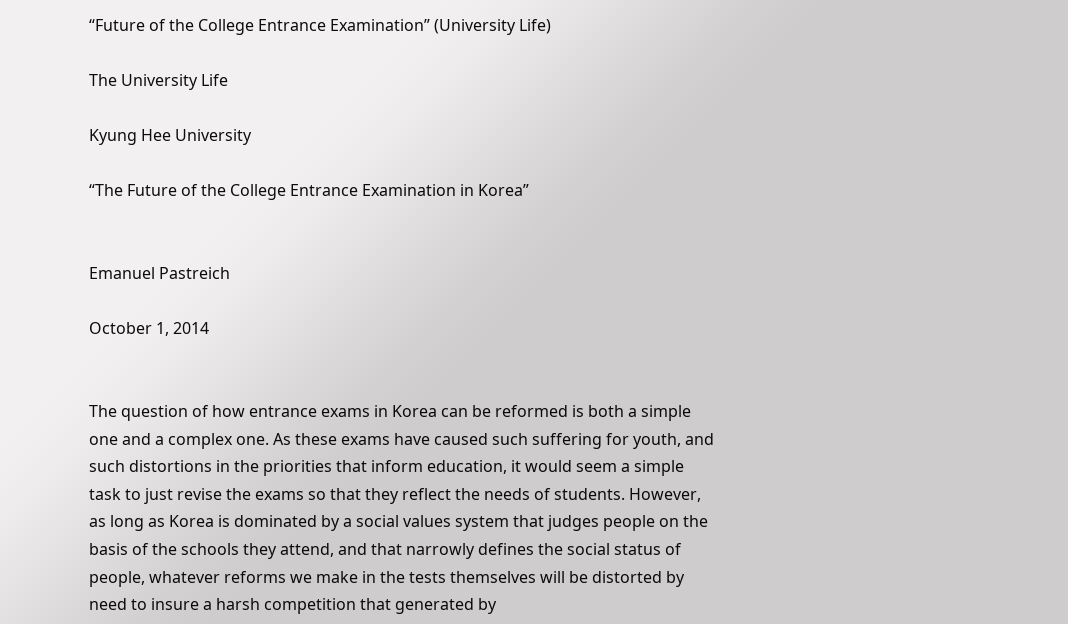“Future of the College Entrance Examination” (University Life)

The University Life

Kyung Hee University

“The Future of the College Entrance Examination in Korea”


Emanuel Pastreich

October 1, 2014


The question of how entrance exams in Korea can be reformed is both a simple one and a complex one. As these exams have caused such suffering for youth, and such distortions in the priorities that inform education, it would seem a simple task to just revise the exams so that they reflect the needs of students. However, as long as Korea is dominated by a social values system that judges people on the basis of the schools they attend, and that narrowly defines the social status of people, whatever reforms we make in the tests themselves will be distorted by need to insure a harsh competition that generated by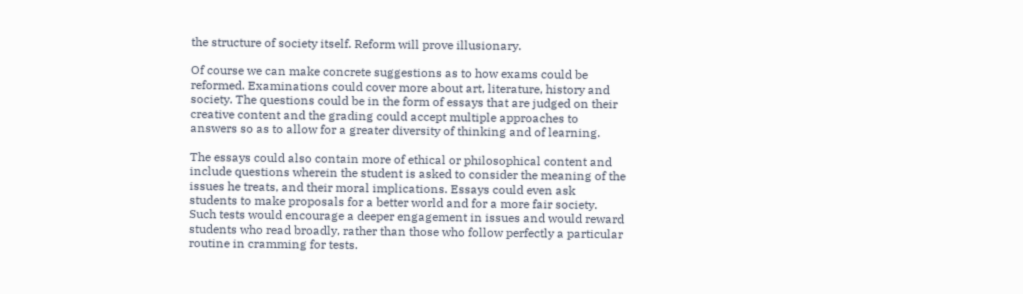the structure of society itself. Reform will prove illusionary.

Of course we can make concrete suggestions as to how exams could be reformed. Examinations could cover more about art, literature, history and society. The questions could be in the form of essays that are judged on their creative content and the grading could accept multiple approaches to answers so as to allow for a greater diversity of thinking and of learning.

The essays could also contain more of ethical or philosophical content and include questions wherein the student is asked to consider the meaning of the issues he treats, and their moral implications. Essays could even ask students to make proposals for a better world and for a more fair society. Such tests would encourage a deeper engagement in issues and would reward students who read broadly, rather than those who follow perfectly a particular routine in cramming for tests.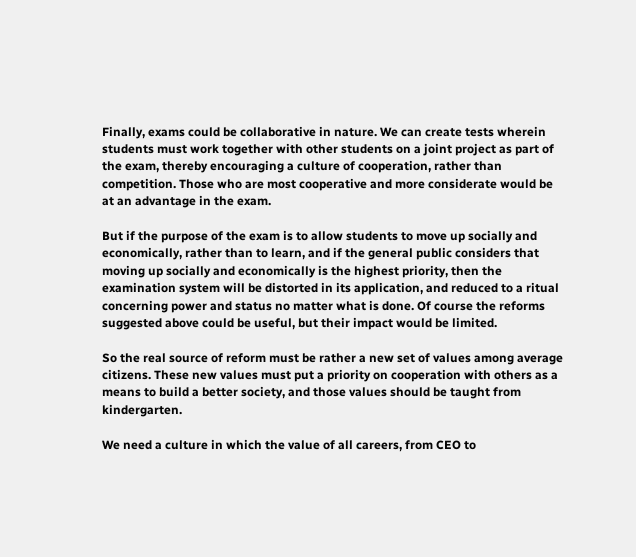Finally, exams could be collaborative in nature. We can create tests wherein students must work together with other students on a joint project as part of the exam, thereby encouraging a culture of cooperation, rather than competition. Those who are most cooperative and more considerate would be at an advantage in the exam.

But if the purpose of the exam is to allow students to move up socially and economically, rather than to learn, and if the general public considers that moving up socially and economically is the highest priority, then the examination system will be distorted in its application, and reduced to a ritual concerning power and status no matter what is done. Of course the reforms suggested above could be useful, but their impact would be limited.

So the real source of reform must be rather a new set of values among average citizens. These new values must put a priority on cooperation with others as a means to build a better society, and those values should be taught from kindergarten.

We need a culture in which the value of all careers, from CEO to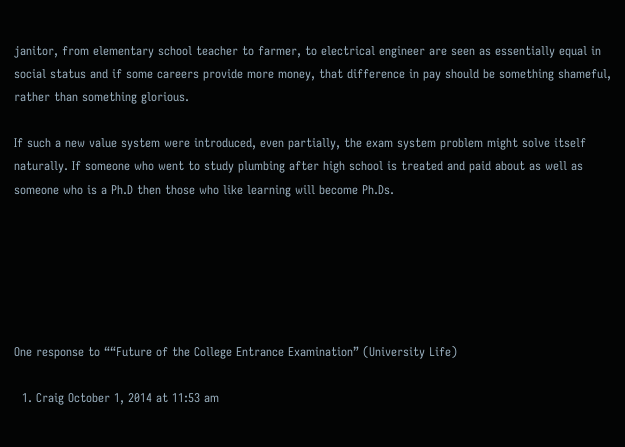janitor, from elementary school teacher to farmer, to electrical engineer are seen as essentially equal in social status and if some careers provide more money, that difference in pay should be something shameful, rather than something glorious.

If such a new value system were introduced, even partially, the exam system problem might solve itself naturally. If someone who went to study plumbing after high school is treated and paid about as well as someone who is a Ph.D then those who like learning will become Ph.Ds.






One response to ““Future of the College Entrance Examination” (University Life)

  1. Craig October 1, 2014 at 11:53 am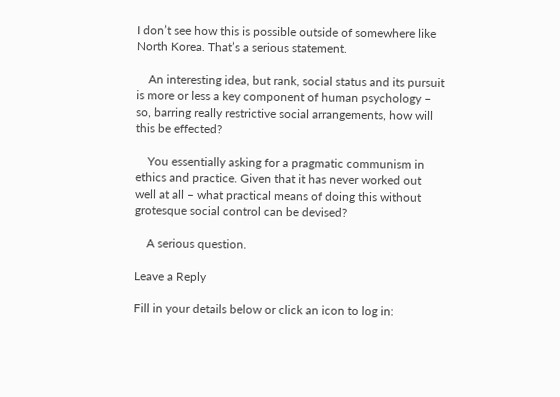I don’t see how this is possible outside of somewhere like North Korea. That’s a serious statement.

    An interesting idea, but rank, social status and its pursuit is more or less a key component of human psychology – so, barring really restrictive social arrangements, how will this be effected?

    You essentially asking for a pragmatic communism in ethics and practice. Given that it has never worked out well at all – what practical means of doing this without grotesque social control can be devised?

    A serious question.

Leave a Reply

Fill in your details below or click an icon to log in: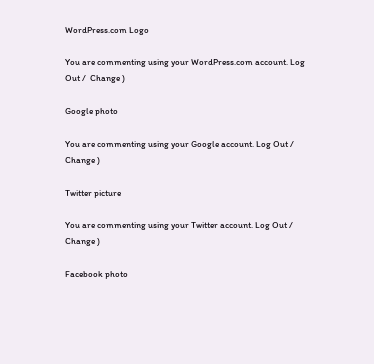WordPress.com Logo

You are commenting using your WordPress.com account. Log Out /  Change )

Google photo

You are commenting using your Google account. Log Out /  Change )

Twitter picture

You are commenting using your Twitter account. Log Out /  Change )

Facebook photo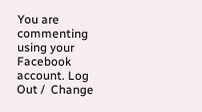You are commenting using your Facebook account. Log Out /  Change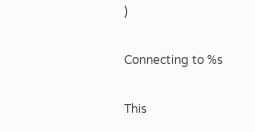)

Connecting to %s

This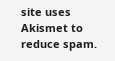site uses Akismet to reduce spam.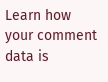Learn how your comment data is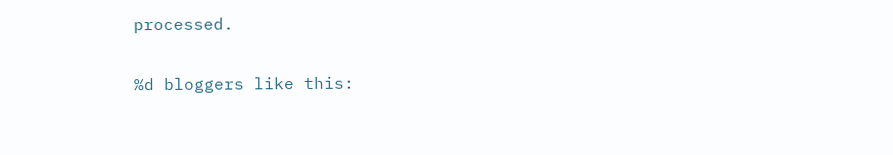processed.

%d bloggers like this: